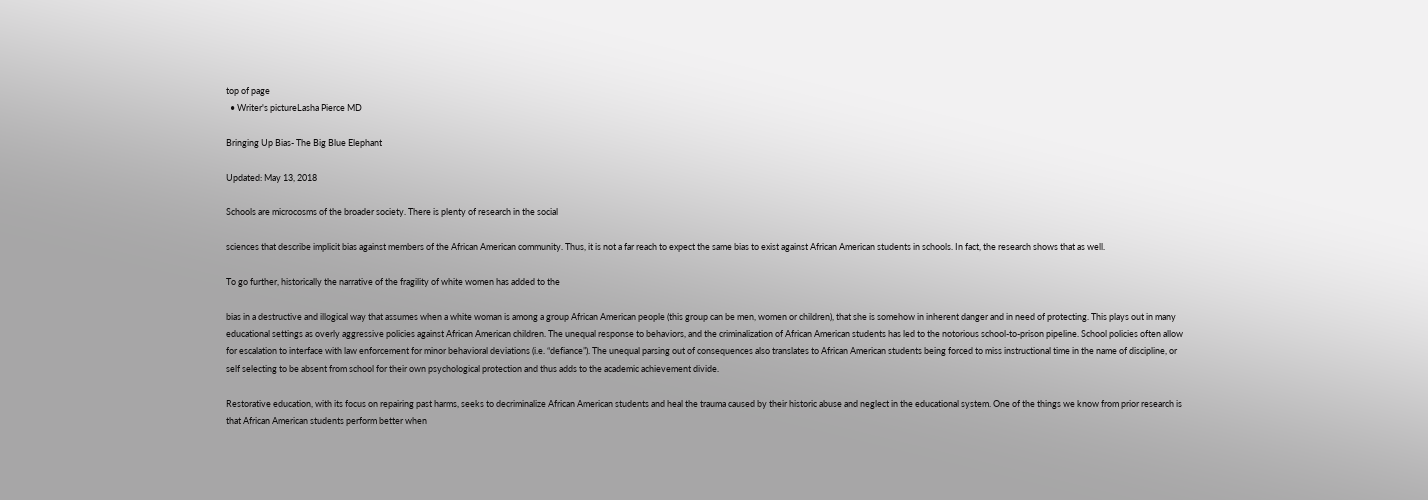top of page
  • Writer's pictureLasha Pierce MD

Bringing Up Bias- The Big Blue Elephant

Updated: May 13, 2018

Schools are microcosms of the broader society. There is plenty of research in the social

sciences that describe implicit bias against members of the African American community. Thus, it is not a far reach to expect the same bias to exist against African American students in schools. In fact, the research shows that as well.

To go further, historically the narrative of the fragility of white women has added to the

bias in a destructive and illogical way that assumes when a white woman is among a group African American people (this group can be men, women or children), that she is somehow in inherent danger and in need of protecting. This plays out in many educational settings as overly aggressive policies against African American children. The unequal response to behaviors, and the criminalization of African American students has led to the notorious school-to-prison pipeline. School policies often allow for escalation to interface with law enforcement for minor behavioral deviations (i.e. “defiance”). The unequal parsing out of consequences also translates to African American students being forced to miss instructional time in the name of discipline, or self selecting to be absent from school for their own psychological protection and thus adds to the academic achievement divide.

Restorative education, with its focus on repairing past harms, seeks to decriminalize African American students and heal the trauma caused by their historic abuse and neglect in the educational system. One of the things we know from prior research is that African American students perform better when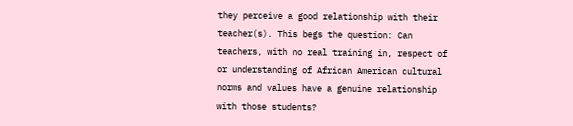they perceive a good relationship with their teacher(s). This begs the question: Can teachers, with no real training in, respect of or understanding of African American cultural norms and values have a genuine relationship with those students?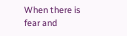When there is fear and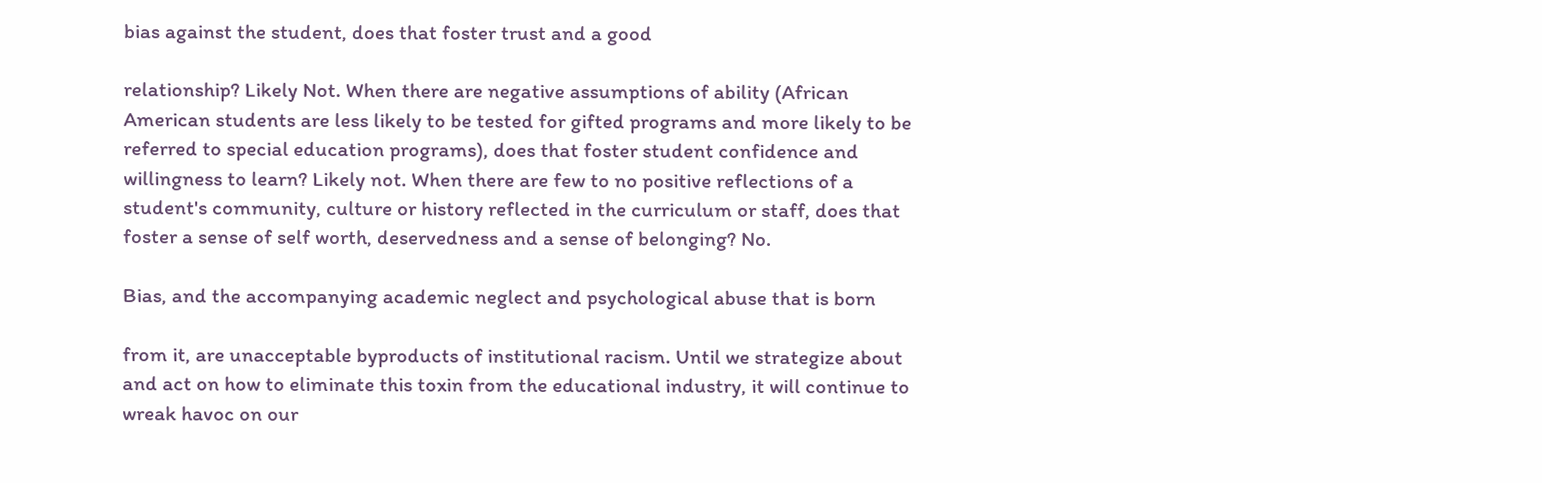bias against the student, does that foster trust and a good

relationship? Likely Not. When there are negative assumptions of ability (African American students are less likely to be tested for gifted programs and more likely to be referred to special education programs), does that foster student confidence and willingness to learn? Likely not. When there are few to no positive reflections of a student's community, culture or history reflected in the curriculum or staff, does that foster a sense of self worth, deservedness and a sense of belonging? No.

Bias, and the accompanying academic neglect and psychological abuse that is born

from it, are unacceptable byproducts of institutional racism. Until we strategize about and act on how to eliminate this toxin from the educational industry, it will continue to wreak havoc on our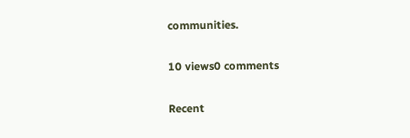communities.

10 views0 comments

Recent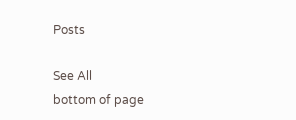Posts

See All
bottom of page